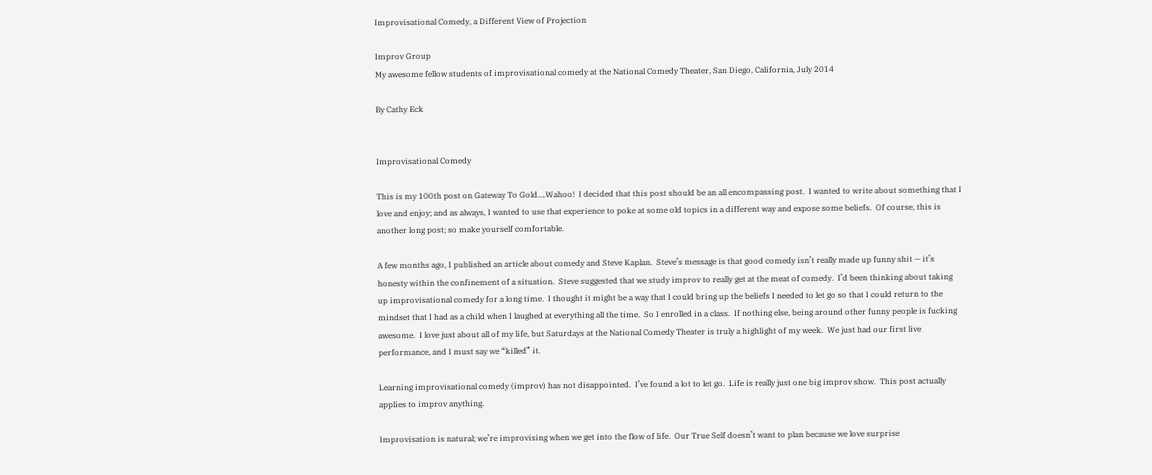Improvisational Comedy, a Different View of Projection

Improv Group
My awesome fellow students of improvisational comedy at the National Comedy Theater, San Diego, California, July 2014

By Cathy Eck


Improvisational Comedy

This is my 100th post on Gateway To Gold….Wahoo!  I decided that this post should be an all encompassing post.  I wanted to write about something that I love and enjoy; and as always, I wanted to use that experience to poke at some old topics in a different way and expose some beliefs.  Of course, this is another long post; so make yourself comfortable.

A few months ago, I published an article about comedy and Steve Kaplan.  Steve’s message is that good comedy isn’t really made up funny shit — it’s honesty within the confinement of a situation.  Steve suggested that we study improv to really get at the meat of comedy.  I’d been thinking about taking up improvisational comedy for a long time.  I thought it might be a way that I could bring up the beliefs I needed to let go so that I could return to the mindset that I had as a child when I laughed at everything all the time.  So I enrolled in a class.  If nothing else, being around other funny people is fucking awesome.  I love just about all of my life, but Saturdays at the National Comedy Theater is truly a highlight of my week.  We just had our first live performance, and I must say we “killed” it.

Learning improvisational comedy (improv) has not disappointed.  I’ve found a lot to let go.  Life is really just one big improv show.  This post actually applies to improv anything.

Improvisation is natural; we’re improvising when we get into the flow of life.  Our True Self doesn’t want to plan because we love surprise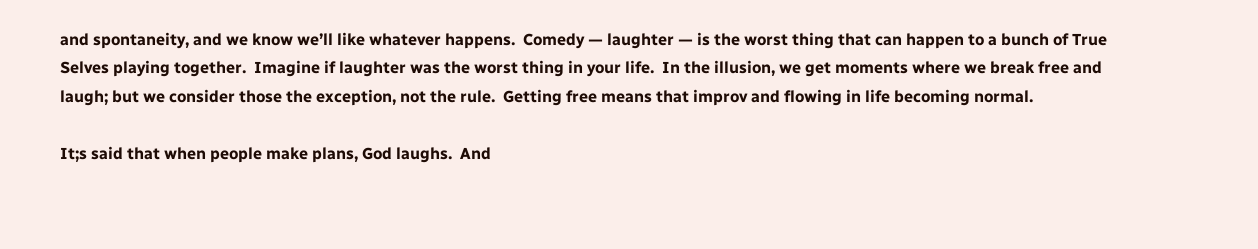and spontaneity, and we know we’ll like whatever happens.  Comedy — laughter — is the worst thing that can happen to a bunch of True Selves playing together.  Imagine if laughter was the worst thing in your life.  In the illusion, we get moments where we break free and laugh; but we consider those the exception, not the rule.  Getting free means that improv and flowing in life becoming normal.

It;s said that when people make plans, God laughs.  And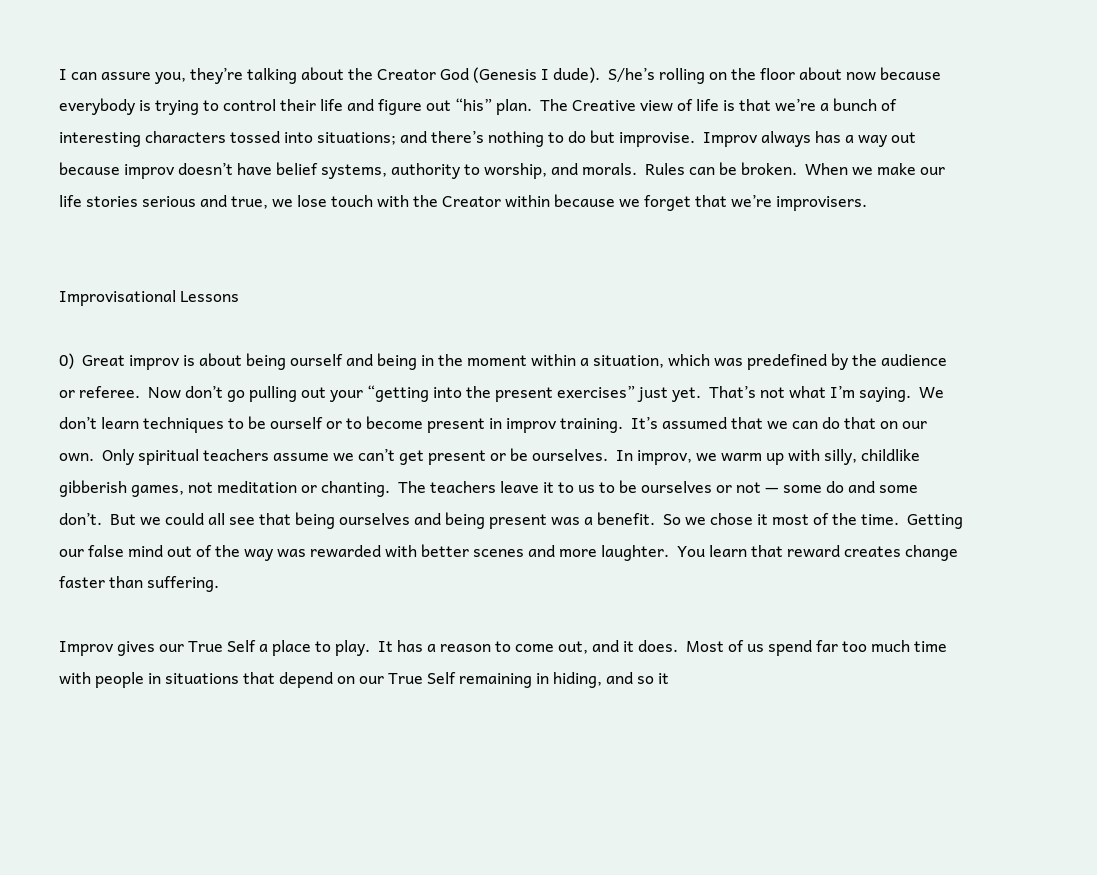I can assure you, they’re talking about the Creator God (Genesis I dude).  S/he’s rolling on the floor about now because everybody is trying to control their life and figure out “his” plan.  The Creative view of life is that we’re a bunch of interesting characters tossed into situations; and there’s nothing to do but improvise.  Improv always has a way out because improv doesn’t have belief systems, authority to worship, and morals.  Rules can be broken.  When we make our life stories serious and true, we lose touch with the Creator within because we forget that we’re improvisers.


Improvisational Lessons

0)  Great improv is about being ourself and being in the moment within a situation, which was predefined by the audience or referee.  Now don’t go pulling out your “getting into the present exercises” just yet.  That’s not what I’m saying.  We don’t learn techniques to be ourself or to become present in improv training.  It’s assumed that we can do that on our own.  Only spiritual teachers assume we can’t get present or be ourselves.  In improv, we warm up with silly, childlike gibberish games, not meditation or chanting.  The teachers leave it to us to be ourselves or not — some do and some don’t.  But we could all see that being ourselves and being present was a benefit.  So we chose it most of the time.  Getting our false mind out of the way was rewarded with better scenes and more laughter.  You learn that reward creates change faster than suffering.

Improv gives our True Self a place to play.  It has a reason to come out, and it does.  Most of us spend far too much time with people in situations that depend on our True Self remaining in hiding, and so it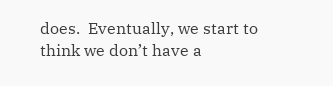does.  Eventually, we start to think we don’t have a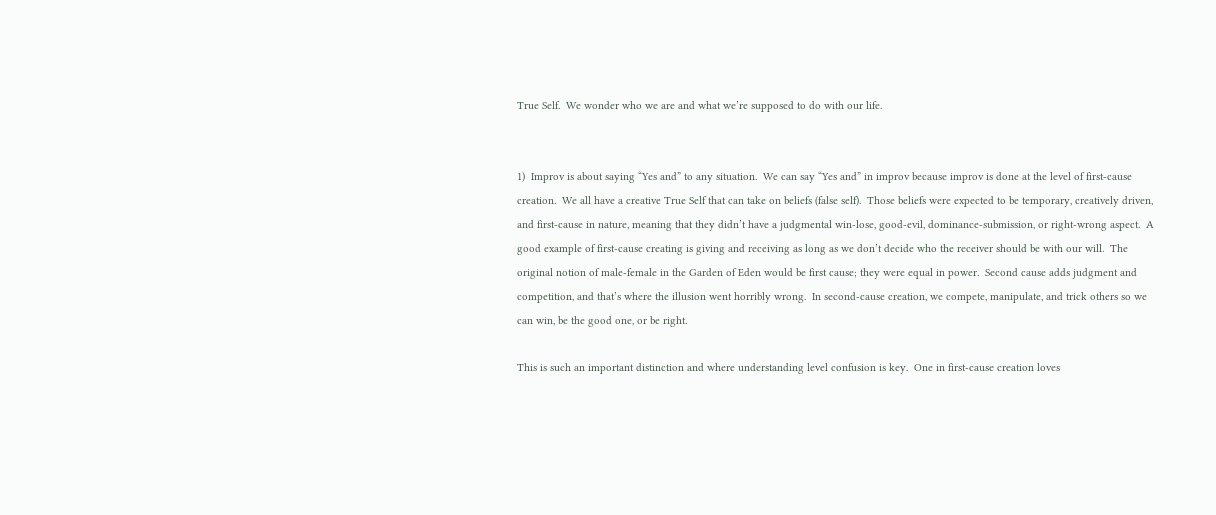True Self.  We wonder who we are and what we’re supposed to do with our life.


1)  Improv is about saying “Yes and” to any situation.  We can say “Yes and” in improv because improv is done at the level of first-cause creation.  We all have a creative True Self that can take on beliefs (false self).  Those beliefs were expected to be temporary, creatively driven, and first-cause in nature, meaning that they didn’t have a judgmental win-lose, good-evil, dominance-submission, or right-wrong aspect.  A good example of first-cause creating is giving and receiving as long as we don’t decide who the receiver should be with our will.  The original notion of male-female in the Garden of Eden would be first cause; they were equal in power.  Second cause adds judgment and competition, and that’s where the illusion went horribly wrong.  In second-cause creation, we compete, manipulate, and trick others so we can win, be the good one, or be right.

This is such an important distinction and where understanding level confusion is key.  One in first-cause creation loves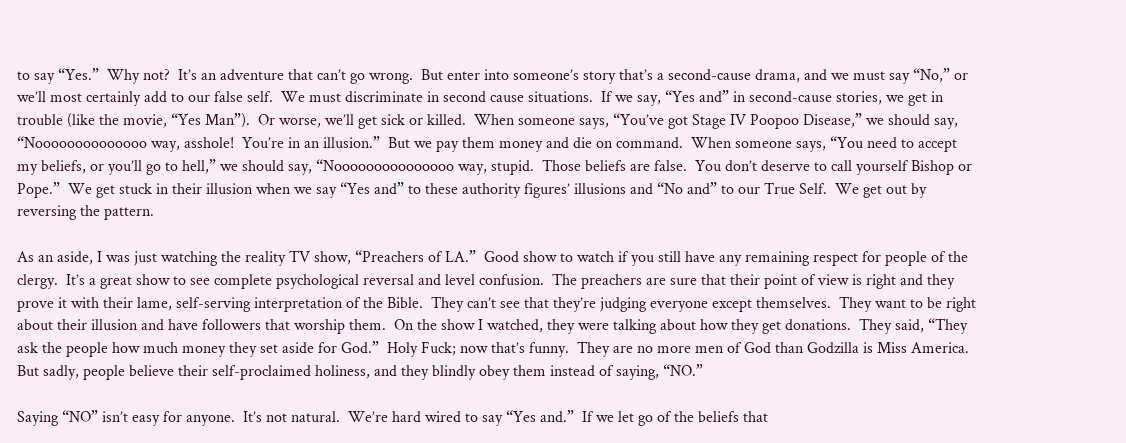to say “Yes.”  Why not?  It’s an adventure that can’t go wrong.  But enter into someone’s story that’s a second-cause drama, and we must say “No,” or we’ll most certainly add to our false self.  We must discriminate in second cause situations.  If we say, “Yes and” in second-cause stories, we get in trouble (like the movie, “Yes Man”).  Or worse, we’ll get sick or killed.  When someone says, “You’ve got Stage IV Poopoo Disease,” we should say, “Noooooooooooooo way, asshole!  You’re in an illusion.”  But we pay them money and die on command.  When someone says, “You need to accept my beliefs, or you’ll go to hell,” we should say, “Nooooooooooooooo way, stupid.  Those beliefs are false.  You don’t deserve to call yourself Bishop or Pope.”  We get stuck in their illusion when we say “Yes and” to these authority figures’ illusions and “No and” to our True Self.  We get out by reversing the pattern.

As an aside, I was just watching the reality TV show, “Preachers of LA.”  Good show to watch if you still have any remaining respect for people of the clergy.  It’s a great show to see complete psychological reversal and level confusion.  The preachers are sure that their point of view is right and they prove it with their lame, self-serving interpretation of the Bible.  They can’t see that they’re judging everyone except themselves.  They want to be right about their illusion and have followers that worship them.  On the show I watched, they were talking about how they get donations.  They said, “They ask the people how much money they set aside for God.”  Holy Fuck; now that’s funny.  They are no more men of God than Godzilla is Miss America.  But sadly, people believe their self-proclaimed holiness, and they blindly obey them instead of saying, “NO.”

Saying “NO” isn’t easy for anyone.  It’s not natural.  We’re hard wired to say “Yes and.”  If we let go of the beliefs that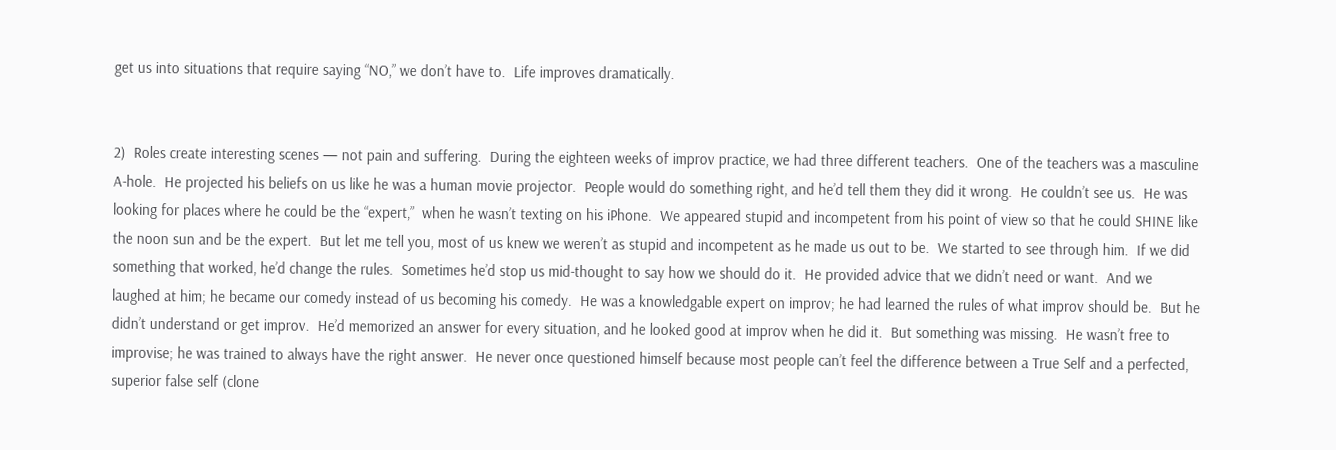get us into situations that require saying “NO,” we don’t have to.  Life improves dramatically.


2)  Roles create interesting scenes — not pain and suffering.  During the eighteen weeks of improv practice, we had three different teachers.  One of the teachers was a masculine A-hole.  He projected his beliefs on us like he was a human movie projector.  People would do something right, and he’d tell them they did it wrong.  He couldn’t see us.  He was looking for places where he could be the “expert,”  when he wasn’t texting on his iPhone.  We appeared stupid and incompetent from his point of view so that he could SHINE like the noon sun and be the expert.  But let me tell you, most of us knew we weren’t as stupid and incompetent as he made us out to be.  We started to see through him.  If we did something that worked, he’d change the rules.  Sometimes he’d stop us mid-thought to say how we should do it.  He provided advice that we didn’t need or want.  And we laughed at him; he became our comedy instead of us becoming his comedy.  He was a knowledgable expert on improv; he had learned the rules of what improv should be.  But he didn’t understand or get improv.  He’d memorized an answer for every situation, and he looked good at improv when he did it.  But something was missing.  He wasn’t free to improvise; he was trained to always have the right answer.  He never once questioned himself because most people can’t feel the difference between a True Self and a perfected, superior false self (clone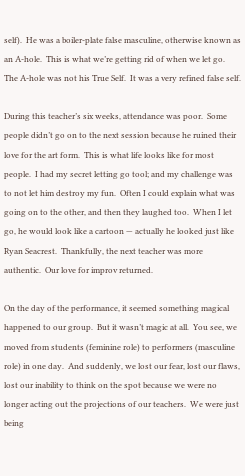self).  He was a boiler-plate false masculine, otherwise known as an A-hole.  This is what we’re getting rid of when we let go.  The A-hole was not his True Self.  It was a very refined false self.

During this teacher’s six weeks, attendance was poor.  Some people didn’t go on to the next session because he ruined their love for the art form.  This is what life looks like for most people.  I had my secret letting go tool; and my challenge was to not let him destroy my fun.  Often I could explain what was going on to the other, and then they laughed too.  When I let go, he would look like a cartoon — actually he looked just like Ryan Seacrest.  Thankfully, the next teacher was more authentic.  Our love for improv returned.

On the day of the performance, it seemed something magical happened to our group.  But it wasn’t magic at all.  You see, we moved from students (feminine role) to performers (masculine role) in one day.  And suddenly, we lost our fear, lost our flaws, lost our inability to think on the spot because we were no longer acting out the projections of our teachers.  We were just being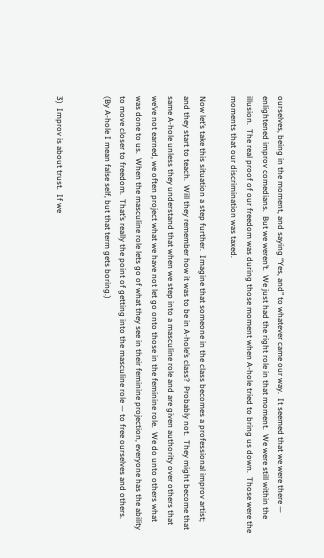ourselves, being in the moment, and saying “Yes, and” to whatever came our way.  It seemed that we were there — enlightened improv comedians.  But we weren’t.  We just had the right role in that moment.  We were still within the illusion.  The real proof of our freedom was during those moment when A-hole tried to bring us down.  Those were the moments that our discrimination was taxed.

Now let’s take this situation a step further.  Imagine that someone in the class becomes a professional improv artist; and they start to teach.  Will they remember how it was to be in A-hole’s class?  Probably not.  They might become that same A-hole unless they understand that when we step into a masculine role and are given authority over others that we’ve not earned, we often project what we have not let go onto those in the feminine role.  We do unto others what was done to us.  When the masculine role lets go of what they see in their feminine projection, everyone has the ability to move closer to freedom.  That’s really the point of getting into the masculine role — to free ourselves and others.  (By A-hole I mean false self, but that term gets boring.)


3)  Improv is about trust.  If we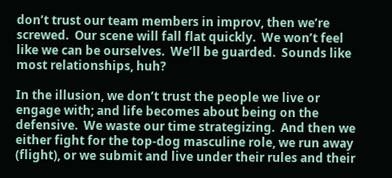don’t trust our team members in improv, then we’re screwed.  Our scene will fall flat quickly.  We won’t feel like we can be ourselves.  We’ll be guarded.  Sounds like most relationships, huh?

In the illusion, we don’t trust the people we live or engage with; and life becomes about being on the defensive.  We waste our time strategizing.  And then we either fight for the top-dog masculine role, we run away (flight), or we submit and live under their rules and their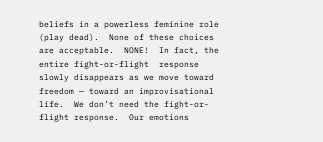beliefs in a powerless feminine role (play dead).  None of these choices are acceptable.  NONE!  In fact, the entire fight-or-flight  response slowly disappears as we move toward freedom — toward an improvisational life.  We don’t need the fight-or-flight response.  Our emotions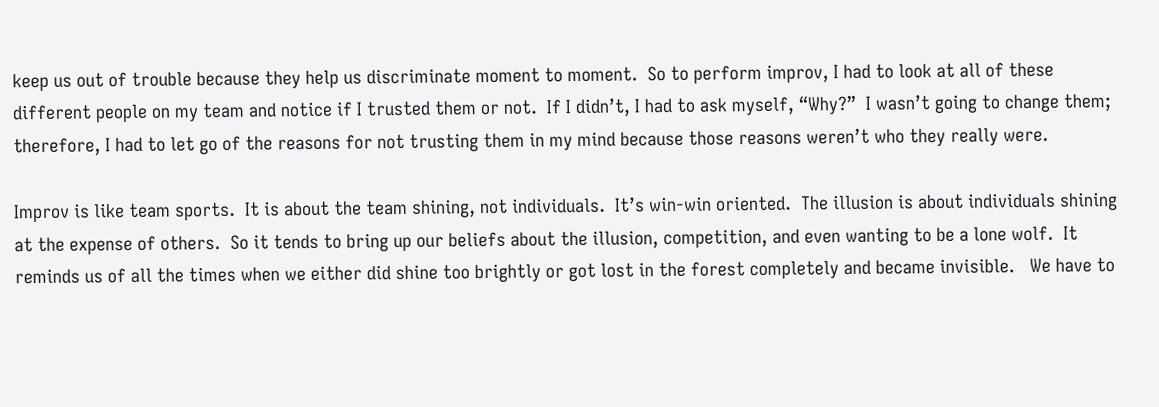keep us out of trouble because they help us discriminate moment to moment.  So to perform improv, I had to look at all of these different people on my team and notice if I trusted them or not.  If I didn’t, I had to ask myself, “Why?”  I wasn’t going to change them; therefore, I had to let go of the reasons for not trusting them in my mind because those reasons weren’t who they really were.

Improv is like team sports.  It is about the team shining, not individuals.  It’s win-win oriented.  The illusion is about individuals shining at the expense of others.  So it tends to bring up our beliefs about the illusion, competition, and even wanting to be a lone wolf.  It reminds us of all the times when we either did shine too brightly or got lost in the forest completely and became invisible.   We have to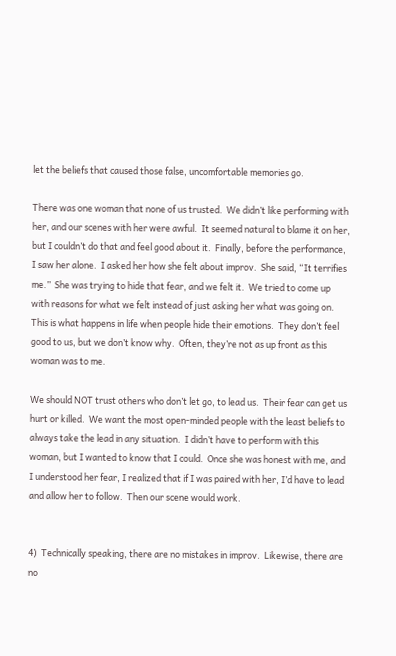let the beliefs that caused those false, uncomfortable memories go.

There was one woman that none of us trusted.  We didn’t like performing with her, and our scenes with her were awful.  It seemed natural to blame it on her, but I couldn’t do that and feel good about it.  Finally, before the performance, I saw her alone.  I asked her how she felt about improv.  She said, “It terrifies me.”  She was trying to hide that fear, and we felt it.  We tried to come up with reasons for what we felt instead of just asking her what was going on.  This is what happens in life when people hide their emotions.  They don’t feel good to us, but we don’t know why.  Often, they’re not as up front as this woman was to me.

We should NOT trust others who don’t let go, to lead us.  Their fear can get us hurt or killed.  We want the most open-minded people with the least beliefs to always take the lead in any situation.  I didn’t have to perform with this woman, but I wanted to know that I could.  Once she was honest with me, and I understood her fear, I realized that if I was paired with her, I’d have to lead and allow her to follow.  Then our scene would work.


4)  Technically speaking, there are no mistakes in improv.  Likewise, there are no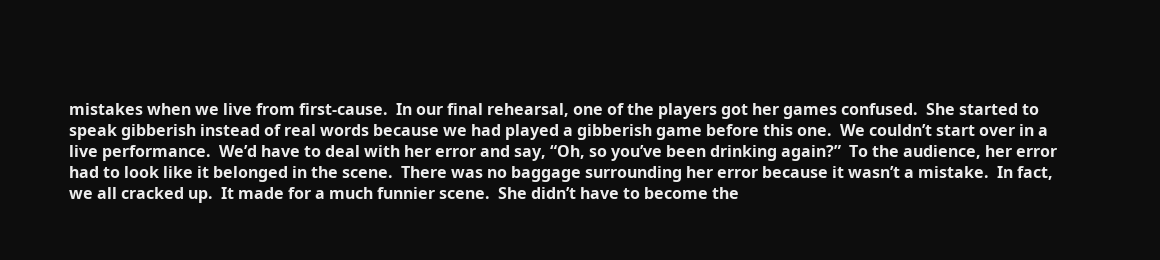mistakes when we live from first-cause.  In our final rehearsal, one of the players got her games confused.  She started to speak gibberish instead of real words because we had played a gibberish game before this one.  We couldn’t start over in a live performance.  We’d have to deal with her error and say, “Oh, so you’ve been drinking again?”  To the audience, her error had to look like it belonged in the scene.  There was no baggage surrounding her error because it wasn’t a mistake.  In fact, we all cracked up.  It made for a much funnier scene.  She didn’t have to become the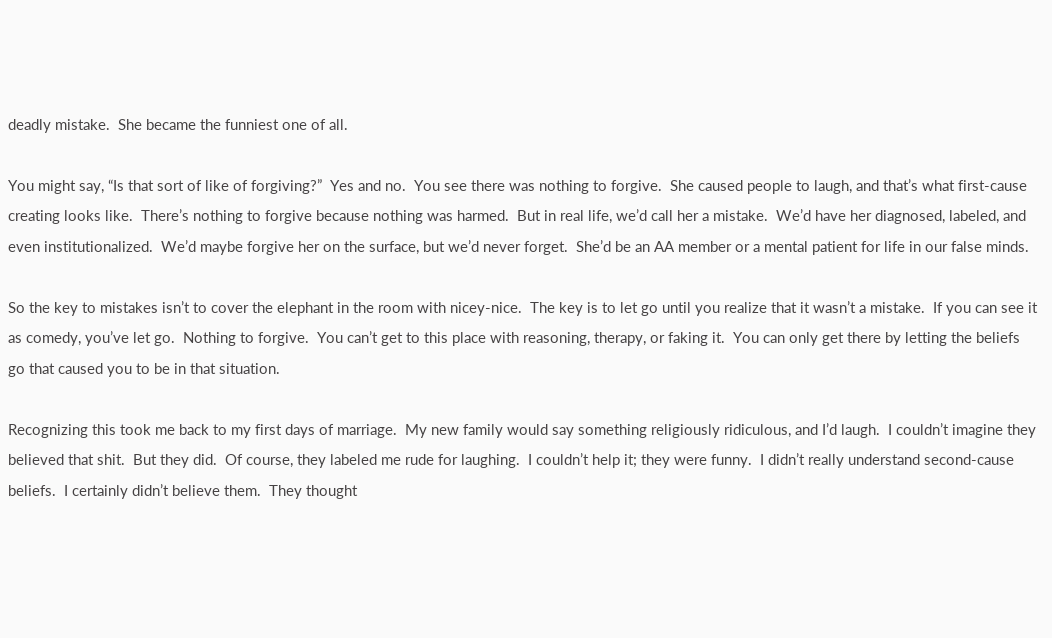deadly mistake.  She became the funniest one of all.

You might say, “Is that sort of like of forgiving?”  Yes and no.  You see there was nothing to forgive.  She caused people to laugh, and that’s what first-cause creating looks like.  There’s nothing to forgive because nothing was harmed.  But in real life, we’d call her a mistake.  We’d have her diagnosed, labeled, and even institutionalized.  We’d maybe forgive her on the surface, but we’d never forget.  She’d be an AA member or a mental patient for life in our false minds.

So the key to mistakes isn’t to cover the elephant in the room with nicey-nice.  The key is to let go until you realize that it wasn’t a mistake.  If you can see it as comedy, you’ve let go.  Nothing to forgive.  You can’t get to this place with reasoning, therapy, or faking it.  You can only get there by letting the beliefs go that caused you to be in that situation.

Recognizing this took me back to my first days of marriage.  My new family would say something religiously ridiculous, and I’d laugh.  I couldn’t imagine they believed that shit.  But they did.  Of course, they labeled me rude for laughing.  I couldn’t help it; they were funny.  I didn’t really understand second-cause beliefs.  I certainly didn’t believe them.  They thought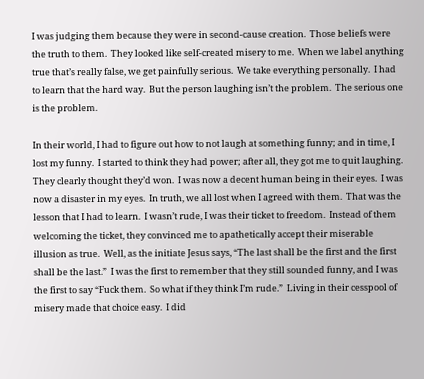I was judging them because they were in second-cause creation.  Those beliefs were the truth to them.  They looked like self-created misery to me.  When we label anything true that’s really false, we get painfully serious.  We take everything personally.  I had to learn that the hard way.  But the person laughing isn’t the problem.  The serious one is the problem.

In their world, I had to figure out how to not laugh at something funny; and in time, I lost my funny.  I started to think they had power; after all, they got me to quit laughing.  They clearly thought they’d won.  I was now a decent human being in their eyes.  I was now a disaster in my eyes.  In truth, we all lost when I agreed with them.  That was the lesson that I had to learn.  I wasn’t rude, I was their ticket to freedom.  Instead of them welcoming the ticket, they convinced me to apathetically accept their miserable illusion as true.  Well, as the initiate Jesus says, “The last shall be the first and the first shall be the last.”  I was the first to remember that they still sounded funny, and I was the first to say “Fuck them.  So what if they think I’m rude.”  Living in their cesspool of misery made that choice easy.  I did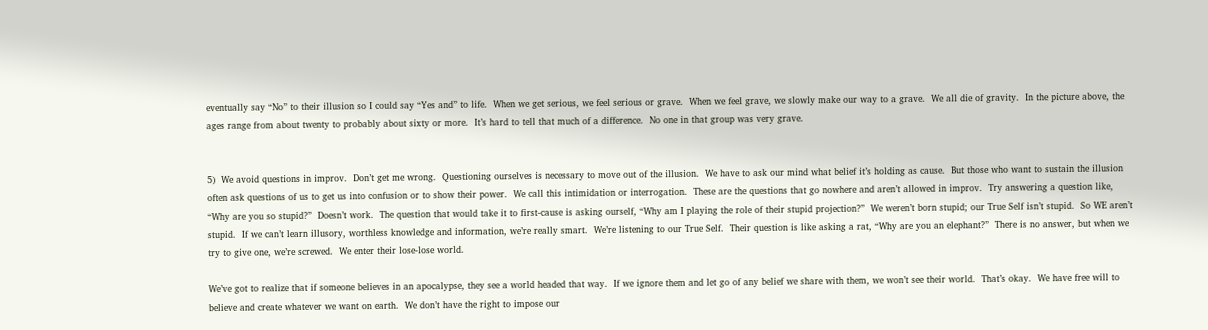eventually say “No” to their illusion so I could say “Yes and” to life.  When we get serious, we feel serious or grave.  When we feel grave, we slowly make our way to a grave.  We all die of gravity.  In the picture above, the ages range from about twenty to probably about sixty or more.  It’s hard to tell that much of a difference.  No one in that group was very grave.


5)  We avoid questions in improv.  Don’t get me wrong.  Questioning ourselves is necessary to move out of the illusion.  We have to ask our mind what belief it’s holding as cause.  But those who want to sustain the illusion often ask questions of us to get us into confusion or to show their power.  We call this intimidation or interrogation.  These are the questions that go nowhere and aren’t allowed in improv.  Try answering a question like, “Why are you so stupid?”  Doesn’t work.  The question that would take it to first-cause is asking ourself, “Why am I playing the role of their stupid projection?”  We weren’t born stupid; our True Self isn’t stupid.  So WE aren’t stupid.  If we can’t learn illusory, worthless knowledge and information, we’re really smart.  We’re listening to our True Self.  Their question is like asking a rat, “Why are you an elephant?”  There is no answer, but when we try to give one, we’re screwed.  We enter their lose-lose world.

We’ve got to realize that if someone believes in an apocalypse, they see a world headed that way.  If we ignore them and let go of any belief we share with them, we won’t see their world.  That’s okay.  We have free will to believe and create whatever we want on earth.  We don’t have the right to impose our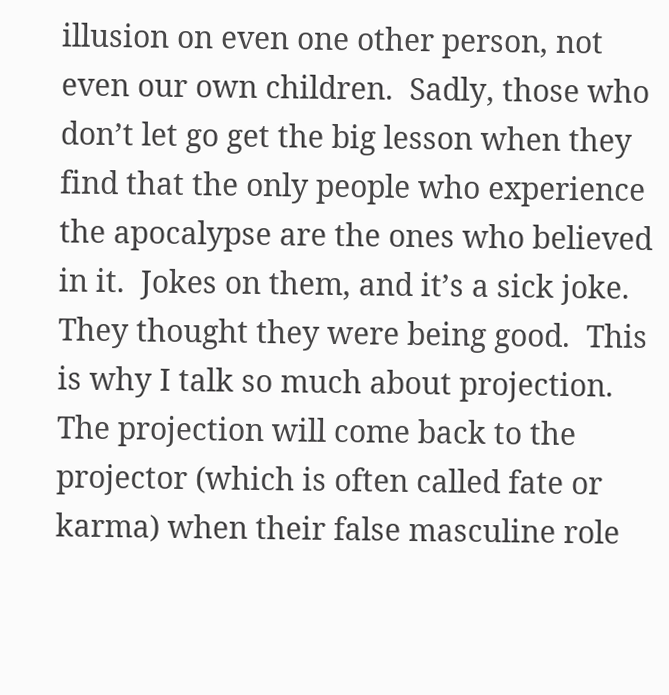illusion on even one other person, not even our own children.  Sadly, those who don’t let go get the big lesson when they find that the only people who experience the apocalypse are the ones who believed in it.  Jokes on them, and it’s a sick joke.  They thought they were being good.  This is why I talk so much about projection.  The projection will come back to the projector (which is often called fate or karma) when their false masculine role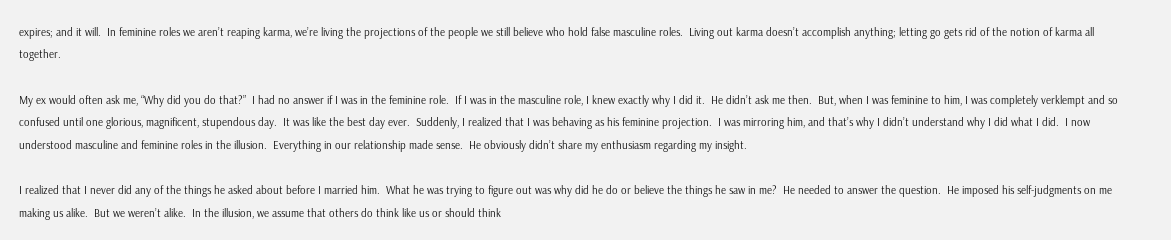expires; and it will.  In feminine roles we aren’t reaping karma, we’re living the projections of the people we still believe who hold false masculine roles.  Living out karma doesn’t accomplish anything; letting go gets rid of the notion of karma all together.

My ex would often ask me, “Why did you do that?”  I had no answer if I was in the feminine role.  If I was in the masculine role, I knew exactly why I did it.  He didn’t ask me then.  But, when I was feminine to him, I was completely verklempt and so confused until one glorious, magnificent, stupendous day.  It was like the best day ever.  Suddenly, I realized that I was behaving as his feminine projection.  I was mirroring him, and that’s why I didn’t understand why I did what I did.  I now understood masculine and feminine roles in the illusion.  Everything in our relationship made sense.  He obviously didn’t share my enthusiasm regarding my insight.

I realized that I never did any of the things he asked about before I married him.  What he was trying to figure out was why did he do or believe the things he saw in me?  He needed to answer the question.  He imposed his self-judgments on me making us alike.  But we weren’t alike.  In the illusion, we assume that others do think like us or should think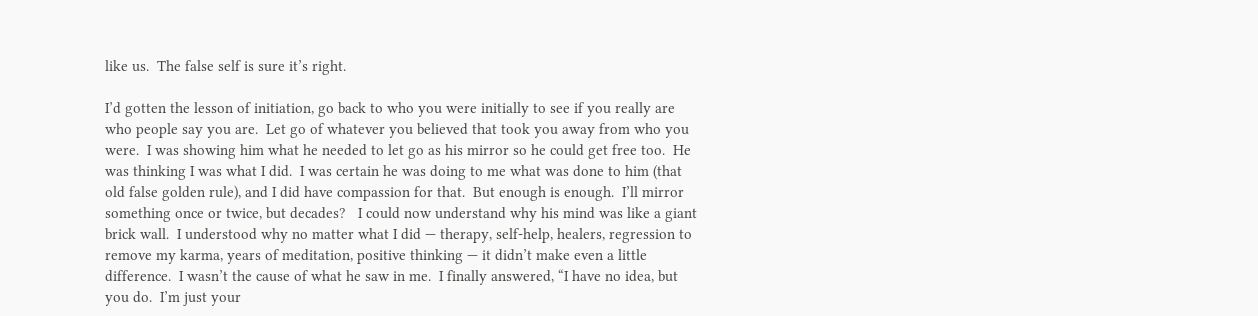like us.  The false self is sure it’s right.

I’d gotten the lesson of initiation, go back to who you were initially to see if you really are who people say you are.  Let go of whatever you believed that took you away from who you were.  I was showing him what he needed to let go as his mirror so he could get free too.  He was thinking I was what I did.  I was certain he was doing to me what was done to him (that old false golden rule), and I did have compassion for that.  But enough is enough.  I’ll mirror something once or twice, but decades?   I could now understand why his mind was like a giant brick wall.  I understood why no matter what I did — therapy, self-help, healers, regression to remove my karma, years of meditation, positive thinking — it didn’t make even a little difference.  I wasn’t the cause of what he saw in me.  I finally answered, “I have no idea, but you do.  I’m just your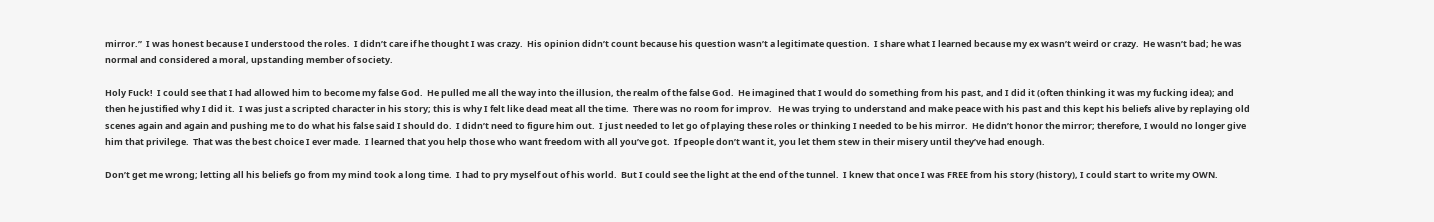mirror.”  I was honest because I understood the roles.  I didn’t care if he thought I was crazy.  His opinion didn’t count because his question wasn’t a legitimate question.  I share what I learned because my ex wasn’t weird or crazy.  He wasn’t bad; he was normal and considered a moral, upstanding member of society.

Holy Fuck!  I could see that I had allowed him to become my false God.  He pulled me all the way into the illusion, the realm of the false God.  He imagined that I would do something from his past, and I did it (often thinking it was my fucking idea); and then he justified why I did it.  I was just a scripted character in his story; this is why I felt like dead meat all the time.  There was no room for improv.   He was trying to understand and make peace with his past and this kept his beliefs alive by replaying old scenes again and again and pushing me to do what his false said I should do.  I didn’t need to figure him out.  I just needed to let go of playing these roles or thinking I needed to be his mirror.  He didn’t honor the mirror; therefore, I would no longer give him that privilege.  That was the best choice I ever made.  I learned that you help those who want freedom with all you’ve got.  If people don’t want it, you let them stew in their misery until they’ve had enough.

Don’t get me wrong; letting all his beliefs go from my mind took a long time.  I had to pry myself out of his world.  But I could see the light at the end of the tunnel.  I knew that once I was FREE from his story (history), I could start to write my OWN.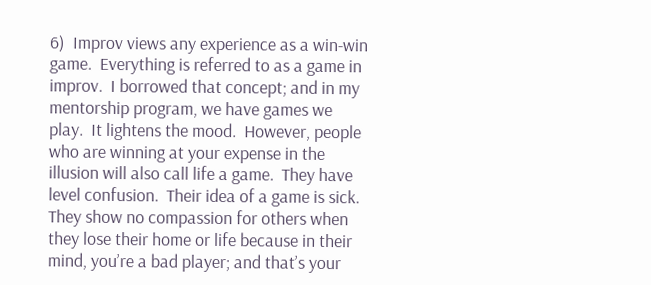6)  Improv views any experience as a win-win game.  Everything is referred to as a game in improv.  I borrowed that concept; and in my mentorship program, we have games we play.  It lightens the mood.  However, people who are winning at your expense in the illusion will also call life a game.  They have level confusion.  Their idea of a game is sick.  They show no compassion for others when they lose their home or life because in their mind, you’re a bad player; and that’s your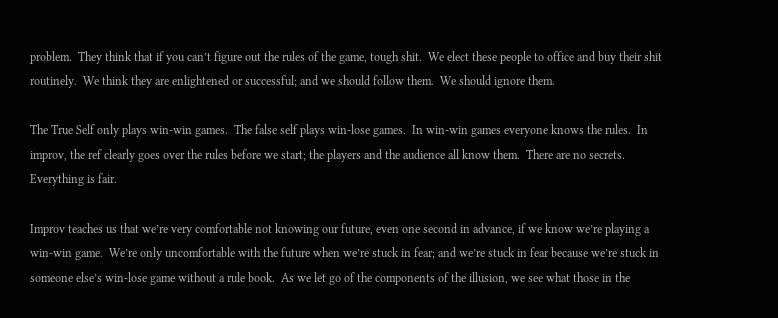problem.  They think that if you can’t figure out the rules of the game, tough shit.  We elect these people to office and buy their shit routinely.  We think they are enlightened or successful; and we should follow them.  We should ignore them.

The True Self only plays win-win games.  The false self plays win-lose games.  In win-win games everyone knows the rules.  In improv, the ref clearly goes over the rules before we start; the players and the audience all know them.  There are no secrets.  Everything is fair.

Improv teaches us that we’re very comfortable not knowing our future, even one second in advance, if we know we’re playing a win-win game.  We’re only uncomfortable with the future when we’re stuck in fear; and we’re stuck in fear because we’re stuck in someone else’s win-lose game without a rule book.  As we let go of the components of the illusion, we see what those in the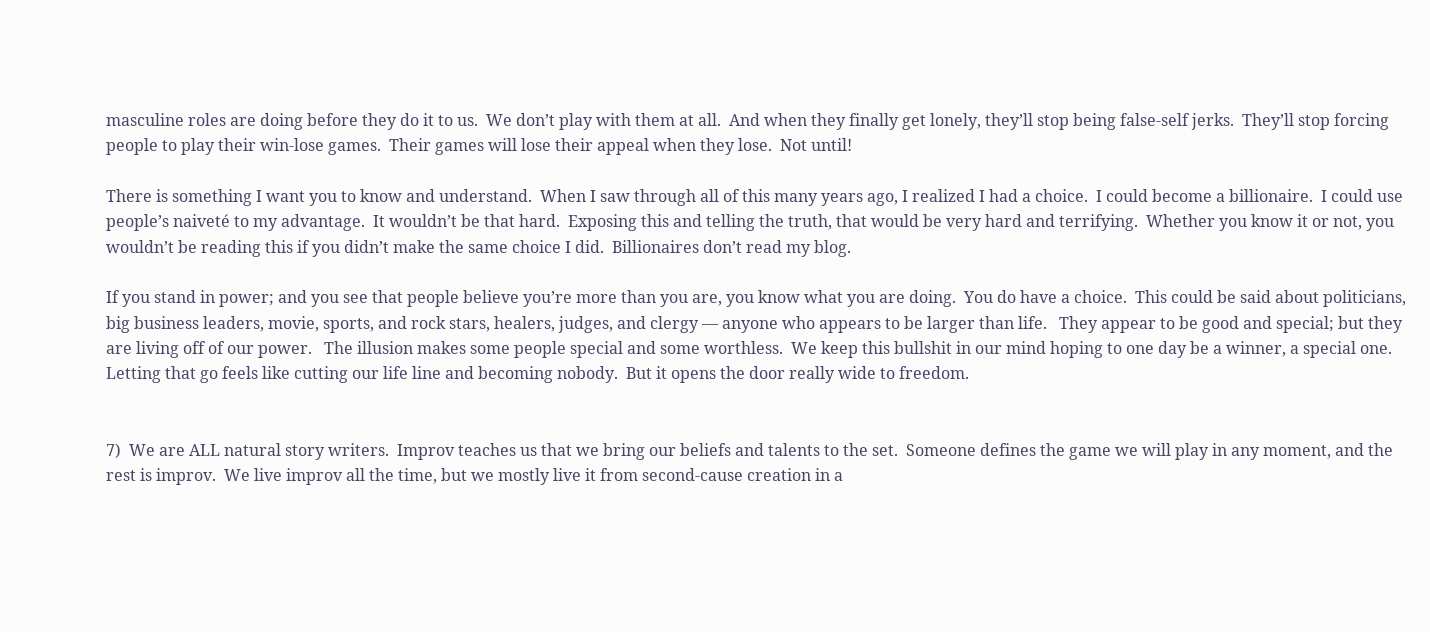masculine roles are doing before they do it to us.  We don’t play with them at all.  And when they finally get lonely, they’ll stop being false-self jerks.  They’ll stop forcing people to play their win-lose games.  Their games will lose their appeal when they lose.  Not until!

There is something I want you to know and understand.  When I saw through all of this many years ago, I realized I had a choice.  I could become a billionaire.  I could use people’s naiveté to my advantage.  It wouldn’t be that hard.  Exposing this and telling the truth, that would be very hard and terrifying.  Whether you know it or not, you wouldn’t be reading this if you didn’t make the same choice I did.  Billionaires don’t read my blog.

If you stand in power; and you see that people believe you’re more than you are, you know what you are doing.  You do have a choice.  This could be said about politicians, big business leaders, movie, sports, and rock stars, healers, judges, and clergy — anyone who appears to be larger than life.   They appear to be good and special; but they are living off of our power.   The illusion makes some people special and some worthless.  We keep this bullshit in our mind hoping to one day be a winner, a special one.  Letting that go feels like cutting our life line and becoming nobody.  But it opens the door really wide to freedom.


7)  We are ALL natural story writers.  Improv teaches us that we bring our beliefs and talents to the set.  Someone defines the game we will play in any moment, and the rest is improv.  We live improv all the time, but we mostly live it from second-cause creation in a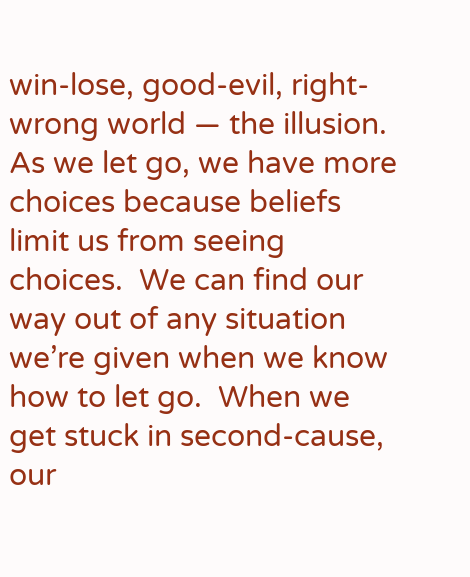win-lose, good-evil, right-wrong world — the illusion.  As we let go, we have more choices because beliefs limit us from seeing choices.  We can find our way out of any situation we’re given when we know how to let go.  When we get stuck in second-cause, our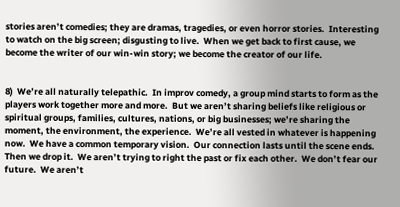stories aren’t comedies; they are dramas, tragedies, or even horror stories.  Interesting to watch on the big screen; disgusting to live.  When we get back to first cause, we become the writer of our win-win story; we become the creator of our life.


8)  We’re all naturally telepathic.  In improv comedy, a group mind starts to form as the players work together more and more.  But we aren’t sharing beliefs like religious or spiritual groups, families, cultures, nations, or big businesses; we’re sharing the moment, the environment, the experience.  We’re all vested in whatever is happening now.  We have a common temporary vision.  Our connection lasts until the scene ends.  Then we drop it.  We aren’t trying to right the past or fix each other.  We don’t fear our future.  We aren’t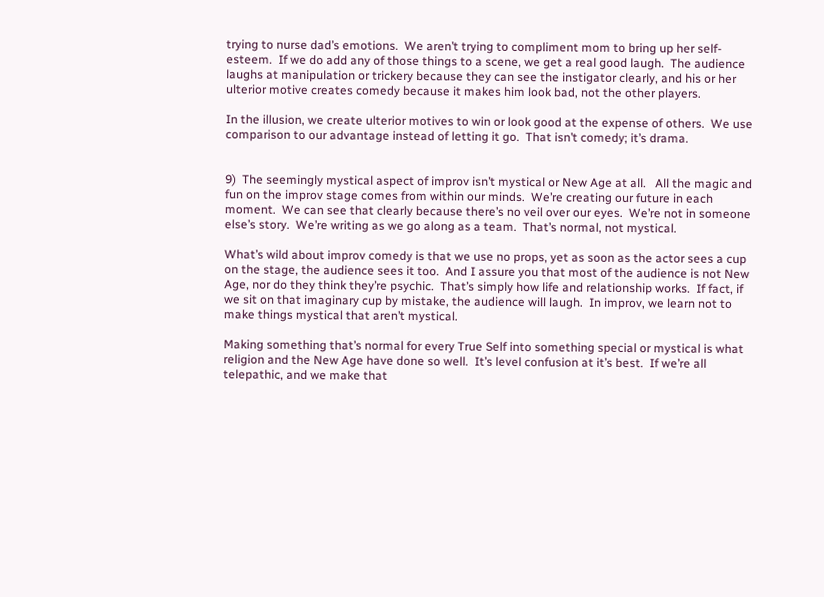trying to nurse dad’s emotions.  We aren’t trying to compliment mom to bring up her self-esteem.  If we do add any of those things to a scene, we get a real good laugh.  The audience laughs at manipulation or trickery because they can see the instigator clearly, and his or her ulterior motive creates comedy because it makes him look bad, not the other players.

In the illusion, we create ulterior motives to win or look good at the expense of others.  We use comparison to our advantage instead of letting it go.  That isn’t comedy; it’s drama.


9)  The seemingly mystical aspect of improv isn’t mystical or New Age at all.   All the magic and fun on the improv stage comes from within our minds.  We’re creating our future in each moment.  We can see that clearly because there’s no veil over our eyes.  We’re not in someone else’s story.  We’re writing as we go along as a team.  That’s normal, not mystical.

What’s wild about improv comedy is that we use no props, yet as soon as the actor sees a cup on the stage, the audience sees it too.  And I assure you that most of the audience is not New Age, nor do they think they’re psychic.  That’s simply how life and relationship works.  If fact, if we sit on that imaginary cup by mistake, the audience will laugh.  In improv, we learn not to make things mystical that aren’t mystical.

Making something that’s normal for every True Self into something special or mystical is what religion and the New Age have done so well.  It’s level confusion at it’s best.  If we’re all telepathic, and we make that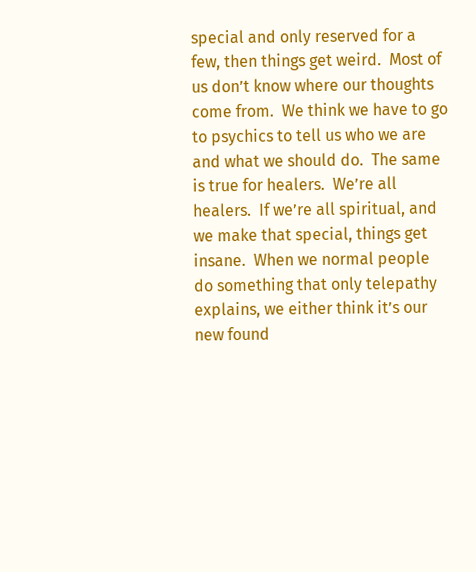special and only reserved for a few, then things get weird.  Most of us don’t know where our thoughts come from.  We think we have to go to psychics to tell us who we are and what we should do.  The same is true for healers.  We’re all healers.  If we’re all spiritual, and we make that special, things get insane.  When we normal people do something that only telepathy explains, we either think it’s our new found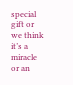special gift or we think it’s a miracle or an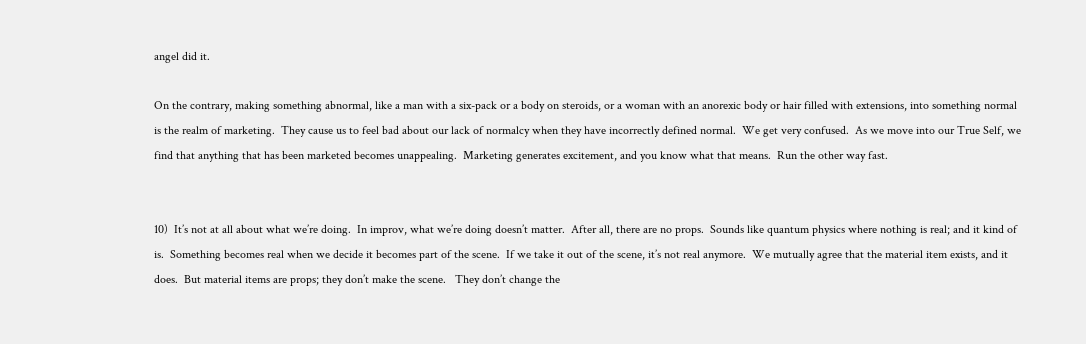angel did it.

On the contrary, making something abnormal, like a man with a six-pack or a body on steroids, or a woman with an anorexic body or hair filled with extensions, into something normal is the realm of marketing.  They cause us to feel bad about our lack of normalcy when they have incorrectly defined normal.  We get very confused.  As we move into our True Self, we find that anything that has been marketed becomes unappealing.  Marketing generates excitement, and you know what that means.  Run the other way fast.


10)  It’s not at all about what we’re doing.  In improv, what we’re doing doesn’t matter.  After all, there are no props.  Sounds like quantum physics where nothing is real; and it kind of is.  Something becomes real when we decide it becomes part of the scene.  If we take it out of the scene, it’s not real anymore.  We mutually agree that the material item exists, and it does.  But material items are props; they don’t make the scene.   They don’t change the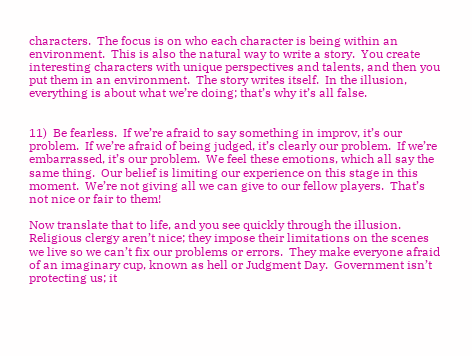characters.  The focus is on who each character is being within an environment.  This is also the natural way to write a story.  You create interesting characters with unique perspectives and talents, and then you put them in an environment.  The story writes itself.  In the illusion, everything is about what we’re doing; that’s why it’s all false.


11)  Be fearless.  If we’re afraid to say something in improv, it’s our problem.  If we’re afraid of being judged, it’s clearly our problem.  If we’re embarrassed, it’s our problem.  We feel these emotions, which all say the same thing.  Our belief is limiting our experience on this stage in this moment.  We’re not giving all we can give to our fellow players.  That’s not nice or fair to them!

Now translate that to life, and you see quickly through the illusion.  Religious clergy aren’t nice; they impose their limitations on the scenes we live so we can’t fix our problems or errors.  They make everyone afraid of an imaginary cup, known as hell or Judgment Day.  Government isn’t protecting us; it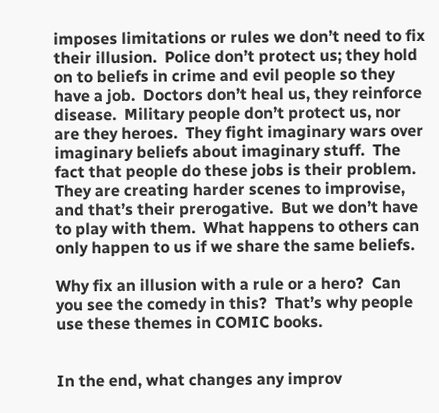imposes limitations or rules we don’t need to fix their illusion.  Police don’t protect us; they hold on to beliefs in crime and evil people so they have a job.  Doctors don’t heal us, they reinforce disease.  Military people don’t protect us, nor are they heroes.  They fight imaginary wars over imaginary beliefs about imaginary stuff.  The fact that people do these jobs is their problem.  They are creating harder scenes to improvise, and that’s their prerogative.  But we don’t have to play with them.  What happens to others can only happen to us if we share the same beliefs.

Why fix an illusion with a rule or a hero?  Can you see the comedy in this?  That’s why people use these themes in COMIC books.


In the end, what changes any improv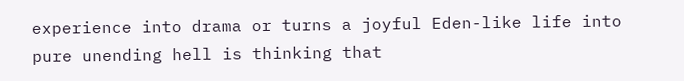experience into drama or turns a joyful Eden-like life into pure unending hell is thinking that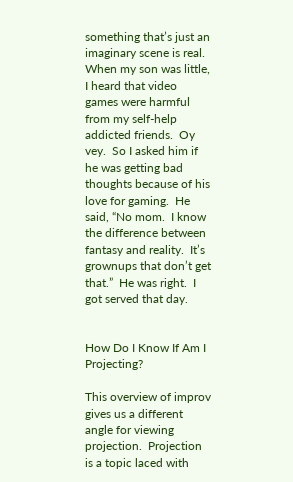something that’s just an imaginary scene is real.  When my son was little, I heard that video games were harmful from my self-help addicted friends.  Oy vey.  So I asked him if he was getting bad thoughts because of his love for gaming.  He said, “No mom.  I know the difference between fantasy and reality.  It’s grownups that don’t get that.”  He was right.  I got served that day.


How Do I Know If Am I Projecting?

This overview of improv gives us a different angle for viewing projection.  Projection is a topic laced with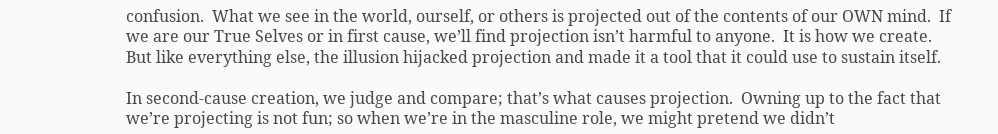confusion.  What we see in the world, ourself, or others is projected out of the contents of our OWN mind.  If we are our True Selves or in first cause, we’ll find projection isn’t harmful to anyone.  It is how we create.  But like everything else, the illusion hijacked projection and made it a tool that it could use to sustain itself.

In second-cause creation, we judge and compare; that’s what causes projection.  Owning up to the fact that we’re projecting is not fun; so when we’re in the masculine role, we might pretend we didn’t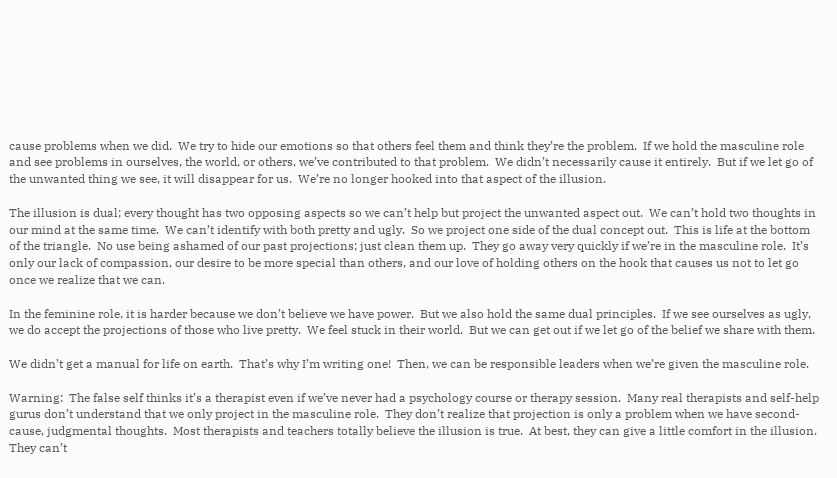cause problems when we did.  We try to hide our emotions so that others feel them and think they’re the problem.  If we hold the masculine role and see problems in ourselves, the world, or others, we’ve contributed to that problem.  We didn’t necessarily cause it entirely.  But if we let go of the unwanted thing we see, it will disappear for us.  We’re no longer hooked into that aspect of the illusion.

The illusion is dual; every thought has two opposing aspects so we can’t help but project the unwanted aspect out.  We can’t hold two thoughts in our mind at the same time.  We can’t identify with both pretty and ugly.  So we project one side of the dual concept out.  This is life at the bottom of the triangle.  No use being ashamed of our past projections; just clean them up.  They go away very quickly if we’re in the masculine role.  It’s only our lack of compassion, our desire to be more special than others, and our love of holding others on the hook that causes us not to let go once we realize that we can.

In the feminine role, it is harder because we don’t believe we have power.  But we also hold the same dual principles.  If we see ourselves as ugly, we do accept the projections of those who live pretty.  We feel stuck in their world.  But we can get out if we let go of the belief we share with them.

We didn’t get a manual for life on earth.  That’s why I’m writing one!  Then, we can be responsible leaders when we’re given the masculine role.

Warning:  The false self thinks it’s a therapist even if we’ve never had a psychology course or therapy session.  Many real therapists and self-help gurus don’t understand that we only project in the masculine role.  They don’t realize that projection is only a problem when we have second-cause, judgmental thoughts.  Most therapists and teachers totally believe the illusion is true.  At best, they can give a little comfort in the illusion.  They can’t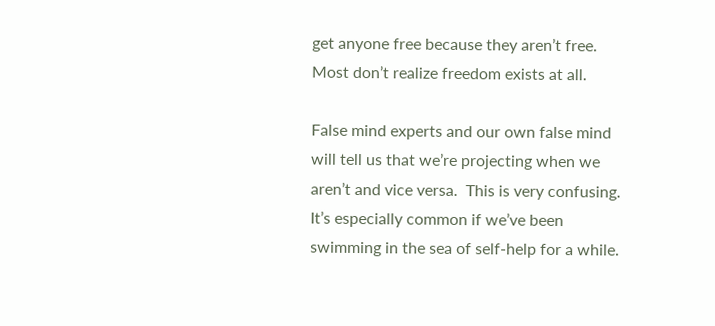get anyone free because they aren’t free.  Most don’t realize freedom exists at all.

False mind experts and our own false mind will tell us that we’re projecting when we aren’t and vice versa.  This is very confusing.  It’s especially common if we’ve been swimming in the sea of self-help for a while.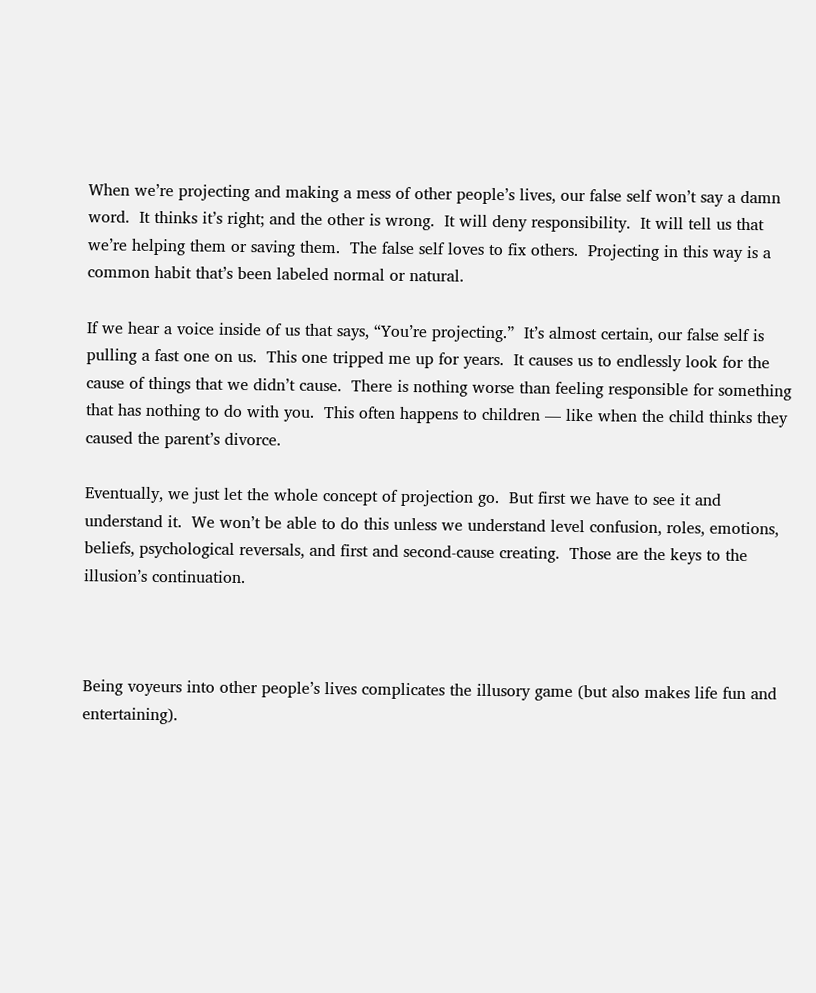When we’re projecting and making a mess of other people’s lives, our false self won’t say a damn word.  It thinks it’s right; and the other is wrong.  It will deny responsibility.  It will tell us that we’re helping them or saving them.  The false self loves to fix others.  Projecting in this way is a common habit that’s been labeled normal or natural.

If we hear a voice inside of us that says, “You’re projecting.”  It’s almost certain, our false self is pulling a fast one on us.  This one tripped me up for years.  It causes us to endlessly look for the cause of things that we didn’t cause.  There is nothing worse than feeling responsible for something that has nothing to do with you.  This often happens to children — like when the child thinks they caused the parent’s divorce.

Eventually, we just let the whole concept of projection go.  But first we have to see it and understand it.  We won’t be able to do this unless we understand level confusion, roles, emotions, beliefs, psychological reversals, and first and second-cause creating.  Those are the keys to the illusion’s continuation.



Being voyeurs into other people’s lives complicates the illusory game (but also makes life fun and entertaining).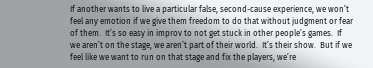If another wants to live a particular false, second-cause experience, we won’t feel any emotion if we give them freedom to do that without judgment or fear of them.  It’s so easy in improv to not get stuck in other people’s games.  If we aren’t on the stage, we aren’t part of their world.  It’s their show.  But if we feel like we want to run on that stage and fix the players, we’re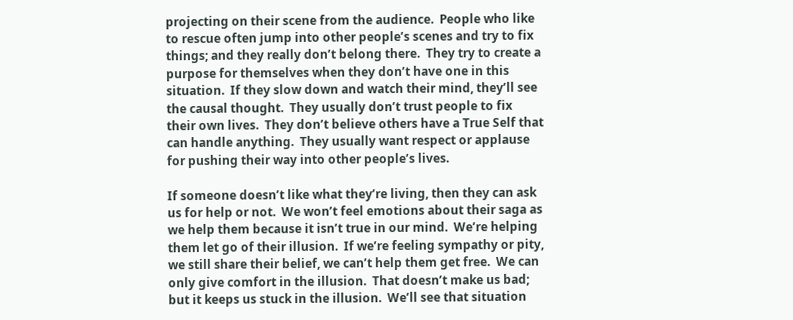projecting on their scene from the audience.  People who like to rescue often jump into other people’s scenes and try to fix things; and they really don’t belong there.  They try to create a purpose for themselves when they don’t have one in this situation.  If they slow down and watch their mind, they’ll see the causal thought.  They usually don’t trust people to fix their own lives.  They don’t believe others have a True Self that can handle anything.  They usually want respect or applause for pushing their way into other people’s lives.

If someone doesn’t like what they’re living, then they can ask us for help or not.  We won’t feel emotions about their saga as we help them because it isn’t true in our mind.  We’re helping them let go of their illusion.  If we’re feeling sympathy or pity, we still share their belief, we can’t help them get free.  We can only give comfort in the illusion.  That doesn’t make us bad; but it keeps us stuck in the illusion.  We’ll see that situation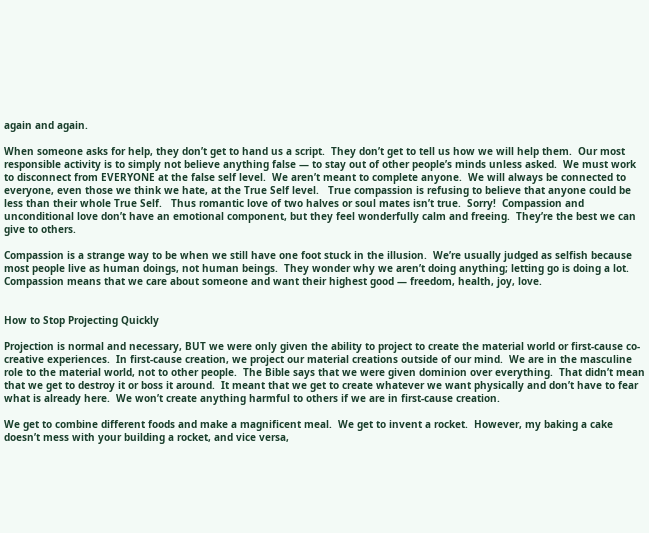again and again.

When someone asks for help, they don’t get to hand us a script.  They don’t get to tell us how we will help them.  Our most responsible activity is to simply not believe anything false — to stay out of other people’s minds unless asked.  We must work to disconnect from EVERYONE at the false self level.  We aren’t meant to complete anyone.  We will always be connected to everyone, even those we think we hate, at the True Self level.   True compassion is refusing to believe that anyone could be less than their whole True Self.   Thus romantic love of two halves or soul mates isn’t true.  Sorry!  Compassion and unconditional love don’t have an emotional component, but they feel wonderfully calm and freeing.  They’re the best we can give to others.

Compassion is a strange way to be when we still have one foot stuck in the illusion.  We’re usually judged as selfish because most people live as human doings, not human beings.  They wonder why we aren’t doing anything; letting go is doing a lot.  Compassion means that we care about someone and want their highest good — freedom, health, joy, love.


How to Stop Projecting Quickly

Projection is normal and necessary, BUT we were only given the ability to project to create the material world or first-cause co-creative experiences.  In first-cause creation, we project our material creations outside of our mind.  We are in the masculine role to the material world, not to other people.  The Bible says that we were given dominion over everything.  That didn’t mean that we get to destroy it or boss it around.  It meant that we get to create whatever we want physically and don’t have to fear what is already here.  We won’t create anything harmful to others if we are in first-cause creation.

We get to combine different foods and make a magnificent meal.  We get to invent a rocket.  However, my baking a cake doesn’t mess with your building a rocket, and vice versa,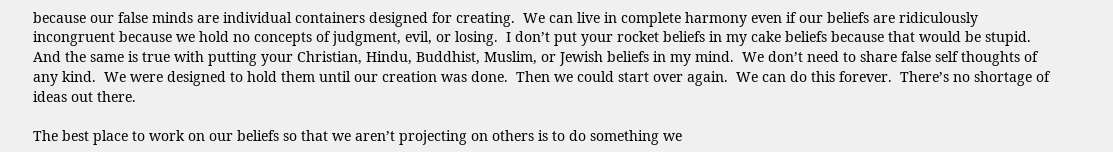because our false minds are individual containers designed for creating.  We can live in complete harmony even if our beliefs are ridiculously incongruent because we hold no concepts of judgment, evil, or losing.  I don’t put your rocket beliefs in my cake beliefs because that would be stupid.  And the same is true with putting your Christian, Hindu, Buddhist, Muslim, or Jewish beliefs in my mind.  We don’t need to share false self thoughts of any kind.  We were designed to hold them until our creation was done.  Then we could start over again.  We can do this forever.  There’s no shortage of ideas out there.

The best place to work on our beliefs so that we aren’t projecting on others is to do something we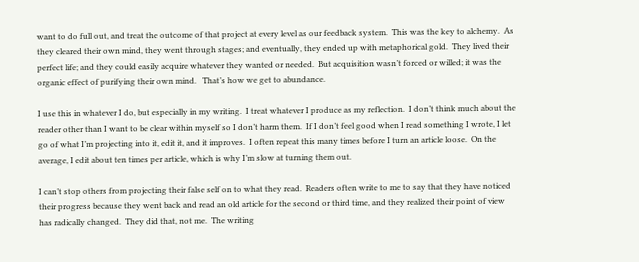want to do full out, and treat the outcome of that project at every level as our feedback system.  This was the key to alchemy.  As they cleared their own mind, they went through stages; and eventually, they ended up with metaphorical gold.  They lived their perfect life; and they could easily acquire whatever they wanted or needed.  But acquisition wasn’t forced or willed; it was the organic effect of purifying their own mind.   That’s how we get to abundance.

I use this in whatever I do, but especially in my writing.  I treat whatever I produce as my reflection.  I don’t think much about the reader other than I want to be clear within myself so I don’t harm them.  If I don’t feel good when I read something I wrote, I let go of what I’m projecting into it, edit it, and it improves.  I often repeat this many times before I turn an article loose.  On the average, I edit about ten times per article, which is why I’m slow at turning them out.

I can’t stop others from projecting their false self on to what they read.  Readers often write to me to say that they have noticed their progress because they went back and read an old article for the second or third time, and they realized their point of view has radically changed.  They did that, not me.  The writing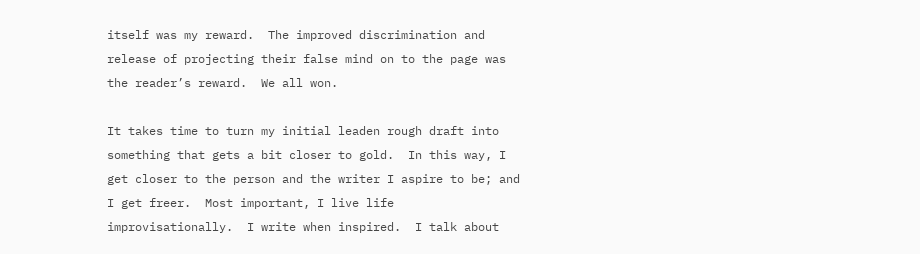itself was my reward.  The improved discrimination and release of projecting their false mind on to the page was the reader’s reward.  We all won.

It takes time to turn my initial leaden rough draft into something that gets a bit closer to gold.  In this way, I get closer to the person and the writer I aspire to be; and I get freer.  Most important, I live life improvisationally.  I write when inspired.  I talk about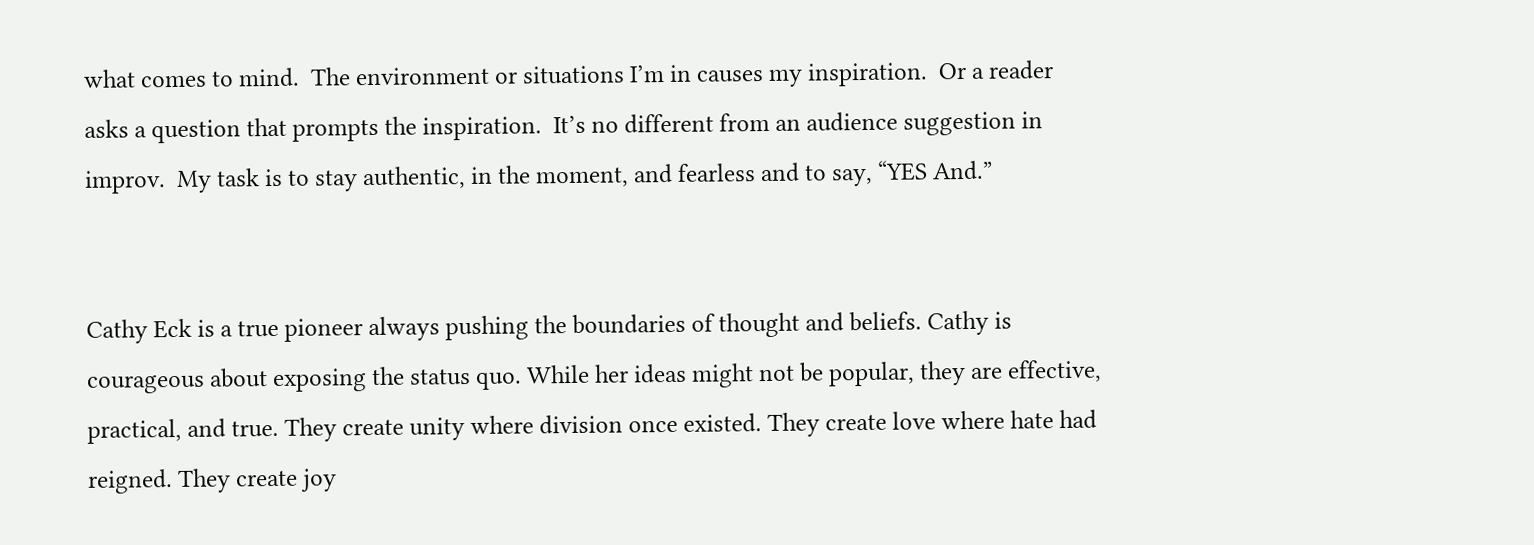what comes to mind.  The environment or situations I’m in causes my inspiration.  Or a reader asks a question that prompts the inspiration.  It’s no different from an audience suggestion in improv.  My task is to stay authentic, in the moment, and fearless and to say, “YES And.”


Cathy Eck is a true pioneer always pushing the boundaries of thought and beliefs. Cathy is courageous about exposing the status quo. While her ideas might not be popular, they are effective, practical, and true. They create unity where division once existed. They create love where hate had reigned. They create joy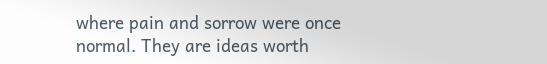where pain and sorrow were once normal. They are ideas worth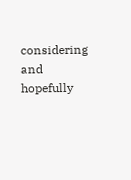considering and hopefully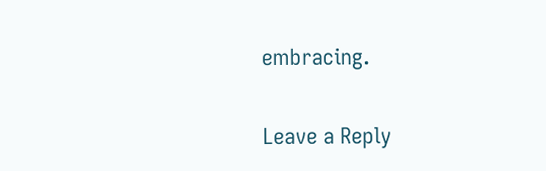embracing.

Leave a Reply